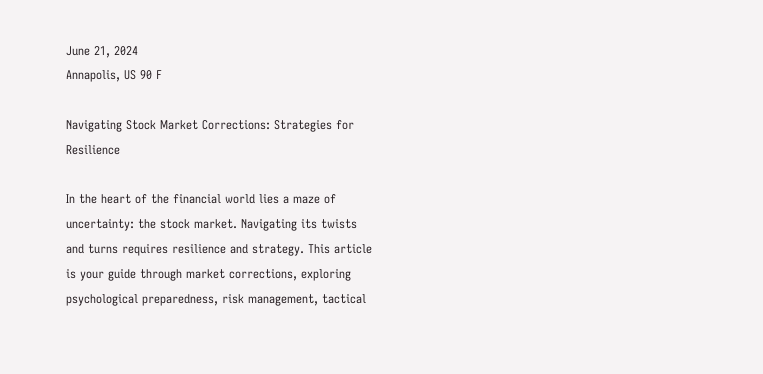June 21, 2024
Annapolis, US 90 F

Navigating Stock Market Corrections: Strategies for Resilience

In the heart of the financial world lies a maze of uncertainty: the stock market. Navigating its twists and turns requires resilience and strategy. This article is your guide through market corrections, exploring psychological preparedness, risk management, tactical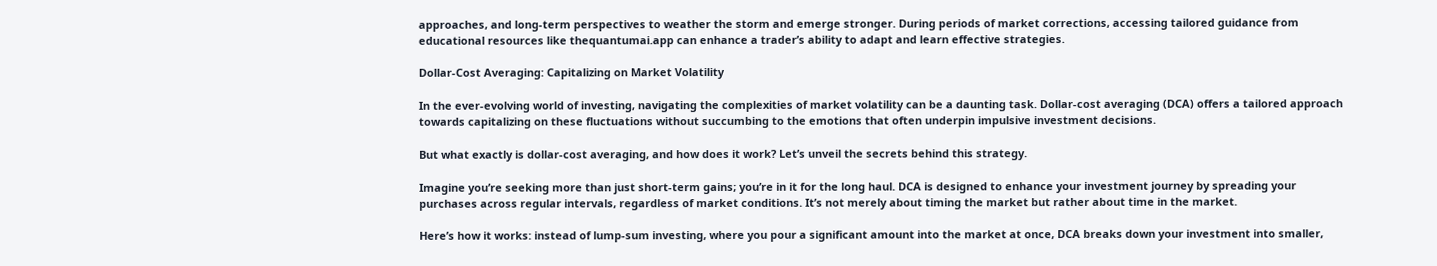approaches, and long-term perspectives to weather the storm and emerge stronger. During periods of market corrections, accessing tailored guidance from educational resources like thequantumai.app can enhance a trader’s ability to adapt and learn effective strategies.

Dollar-Cost Averaging: Capitalizing on Market Volatility

In the ever-evolving world of investing, navigating the complexities of market volatility can be a daunting task. Dollar-cost averaging (DCA) offers a tailored approach towards capitalizing on these fluctuations without succumbing to the emotions that often underpin impulsive investment decisions.

But what exactly is dollar-cost averaging, and how does it work? Let’s unveil the secrets behind this strategy.

Imagine you’re seeking more than just short-term gains; you’re in it for the long haul. DCA is designed to enhance your investment journey by spreading your purchases across regular intervals, regardless of market conditions. It’s not merely about timing the market but rather about time in the market.

Here’s how it works: instead of lump-sum investing, where you pour a significant amount into the market at once, DCA breaks down your investment into smaller,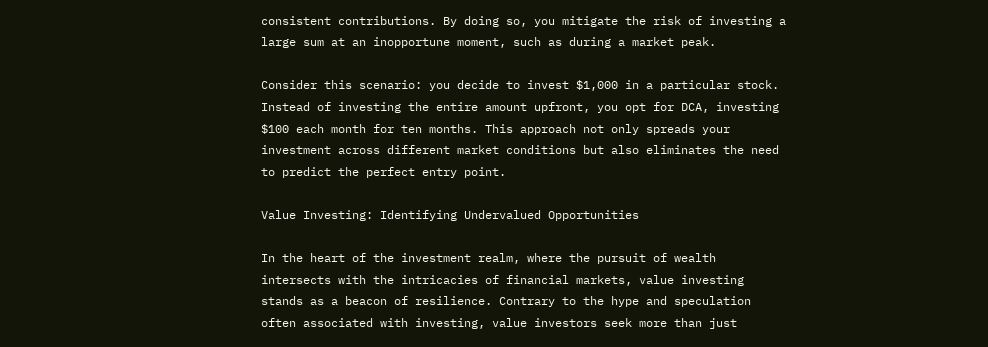consistent contributions. By doing so, you mitigate the risk of investing a large sum at an inopportune moment, such as during a market peak.

Consider this scenario: you decide to invest $1,000 in a particular stock. Instead of investing the entire amount upfront, you opt for DCA, investing $100 each month for ten months. This approach not only spreads your investment across different market conditions but also eliminates the need to predict the perfect entry point.

Value Investing: Identifying Undervalued Opportunities

In the heart of the investment realm, where the pursuit of wealth intersects with the intricacies of financial markets, value investing stands as a beacon of resilience. Contrary to the hype and speculation often associated with investing, value investors seek more than just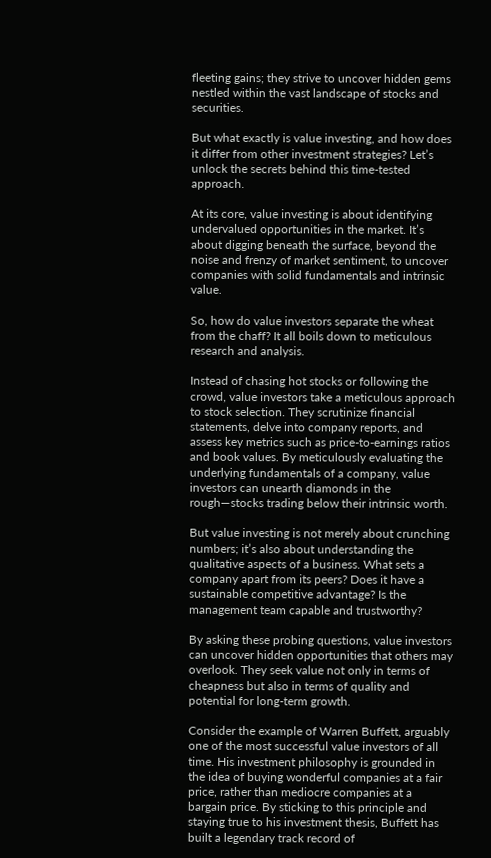fleeting gains; they strive to uncover hidden gems nestled within the vast landscape of stocks and securities.

But what exactly is value investing, and how does it differ from other investment strategies? Let’s unlock the secrets behind this time-tested approach.

At its core, value investing is about identifying undervalued opportunities in the market. It’s about digging beneath the surface, beyond the noise and frenzy of market sentiment, to uncover companies with solid fundamentals and intrinsic value.

So, how do value investors separate the wheat from the chaff? It all boils down to meticulous research and analysis.

Instead of chasing hot stocks or following the crowd, value investors take a meticulous approach to stock selection. They scrutinize financial statements, delve into company reports, and assess key metrics such as price-to-earnings ratios and book values. By meticulously evaluating the underlying fundamentals of a company, value investors can unearth diamonds in the rough—stocks trading below their intrinsic worth.

But value investing is not merely about crunching numbers; it’s also about understanding the qualitative aspects of a business. What sets a company apart from its peers? Does it have a sustainable competitive advantage? Is the management team capable and trustworthy?

By asking these probing questions, value investors can uncover hidden opportunities that others may overlook. They seek value not only in terms of cheapness but also in terms of quality and potential for long-term growth.

Consider the example of Warren Buffett, arguably one of the most successful value investors of all time. His investment philosophy is grounded in the idea of buying wonderful companies at a fair price, rather than mediocre companies at a bargain price. By sticking to this principle and staying true to his investment thesis, Buffett has built a legendary track record of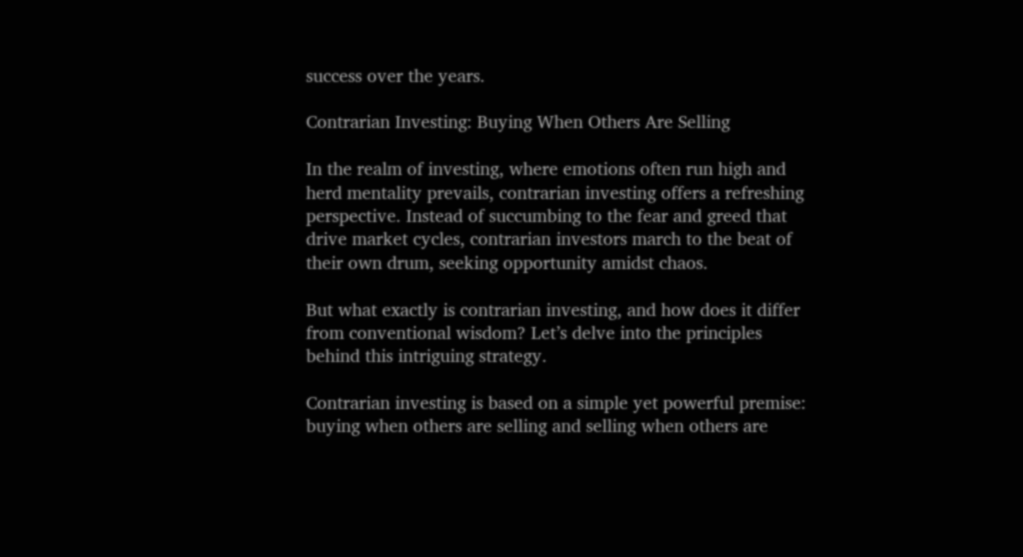success over the years.

Contrarian Investing: Buying When Others Are Selling

In the realm of investing, where emotions often run high and herd mentality prevails, contrarian investing offers a refreshing perspective. Instead of succumbing to the fear and greed that drive market cycles, contrarian investors march to the beat of their own drum, seeking opportunity amidst chaos.

But what exactly is contrarian investing, and how does it differ from conventional wisdom? Let’s delve into the principles behind this intriguing strategy.

Contrarian investing is based on a simple yet powerful premise: buying when others are selling and selling when others are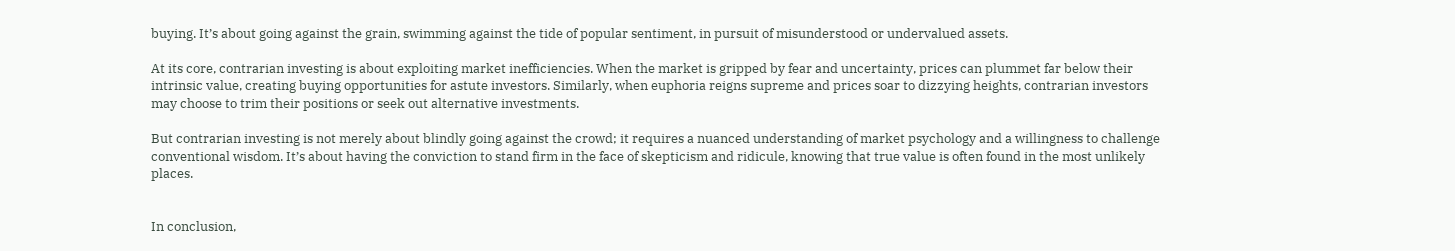buying. It’s about going against the grain, swimming against the tide of popular sentiment, in pursuit of misunderstood or undervalued assets.

At its core, contrarian investing is about exploiting market inefficiencies. When the market is gripped by fear and uncertainty, prices can plummet far below their intrinsic value, creating buying opportunities for astute investors. Similarly, when euphoria reigns supreme and prices soar to dizzying heights, contrarian investors may choose to trim their positions or seek out alternative investments.

But contrarian investing is not merely about blindly going against the crowd; it requires a nuanced understanding of market psychology and a willingness to challenge conventional wisdom. It’s about having the conviction to stand firm in the face of skepticism and ridicule, knowing that true value is often found in the most unlikely places.


In conclusion,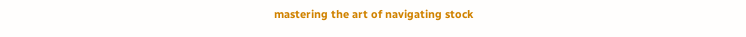mastering the art of navigating stock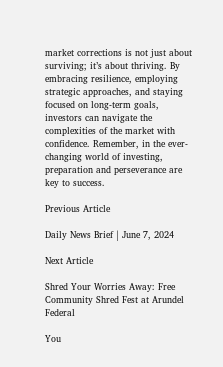market corrections is not just about surviving; it’s about thriving. By embracing resilience, employing strategic approaches, and staying focused on long-term goals, investors can navigate the complexities of the market with confidence. Remember, in the ever-changing world of investing, preparation and perseverance are key to success.

Previous Article

Daily News Brief | June 7, 2024

Next Article

Shred Your Worries Away: Free Community Shred Fest at Arundel Federal

You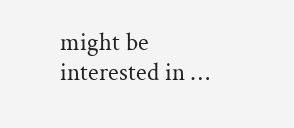might be interested in …